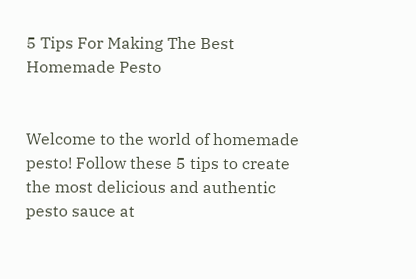5 Tips For Making The Best Homemade Pesto


Welcome to the world of homemade pesto! Follow these 5 tips to create the most delicious and authentic pesto sauce at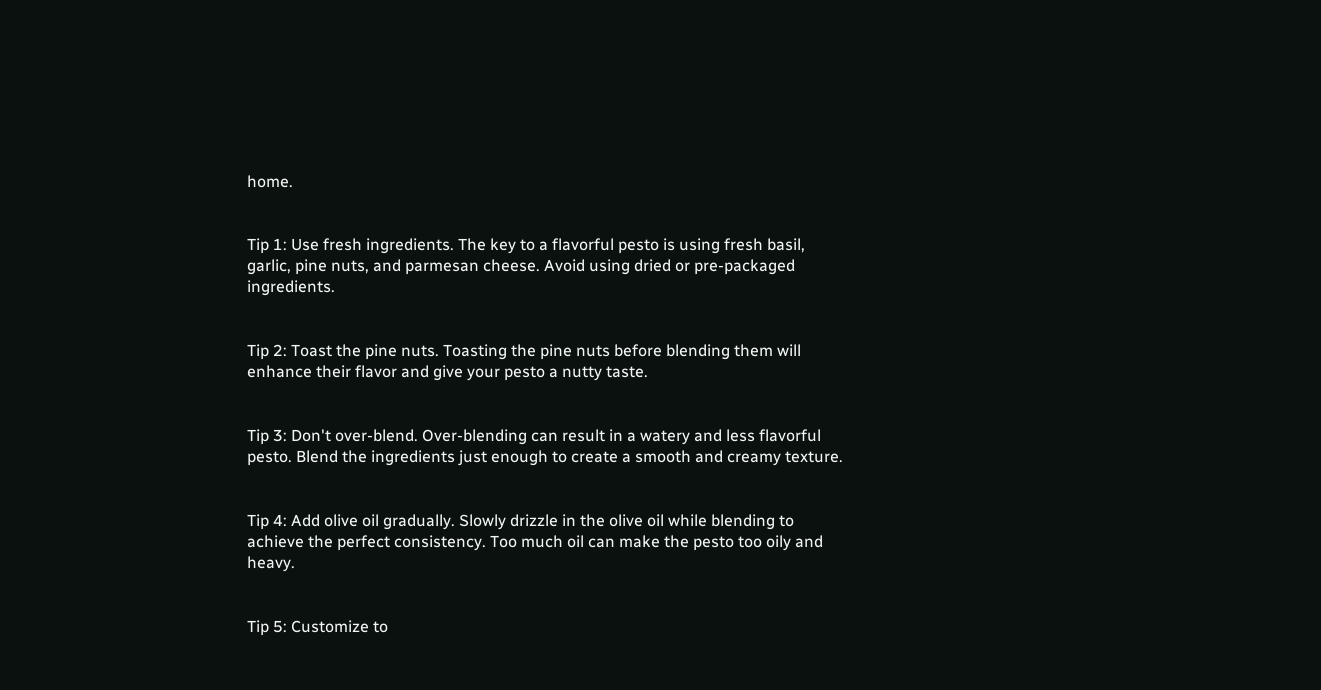home.


Tip 1: Use fresh ingredients. The key to a flavorful pesto is using fresh basil, garlic, pine nuts, and parmesan cheese. Avoid using dried or pre-packaged ingredients.


Tip 2: Toast the pine nuts. Toasting the pine nuts before blending them will enhance their flavor and give your pesto a nutty taste.


Tip 3: Don't over-blend. Over-blending can result in a watery and less flavorful pesto. Blend the ingredients just enough to create a smooth and creamy texture.


Tip 4: Add olive oil gradually. Slowly drizzle in the olive oil while blending to achieve the perfect consistency. Too much oil can make the pesto too oily and heavy.


Tip 5: Customize to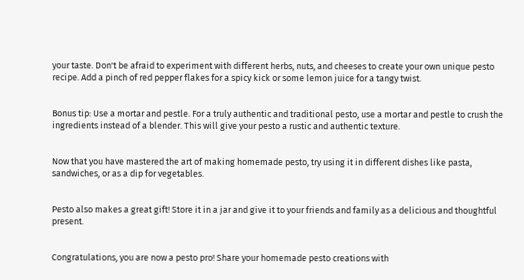your taste. Don't be afraid to experiment with different herbs, nuts, and cheeses to create your own unique pesto recipe. Add a pinch of red pepper flakes for a spicy kick or some lemon juice for a tangy twist.


Bonus tip: Use a mortar and pestle. For a truly authentic and traditional pesto, use a mortar and pestle to crush the ingredients instead of a blender. This will give your pesto a rustic and authentic texture.


Now that you have mastered the art of making homemade pesto, try using it in different dishes like pasta, sandwiches, or as a dip for vegetables.


Pesto also makes a great gift! Store it in a jar and give it to your friends and family as a delicious and thoughtful present.


Congratulations, you are now a pesto pro! Share your homemade pesto creations with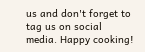us and don't forget to tag us on social media. Happy cooking!